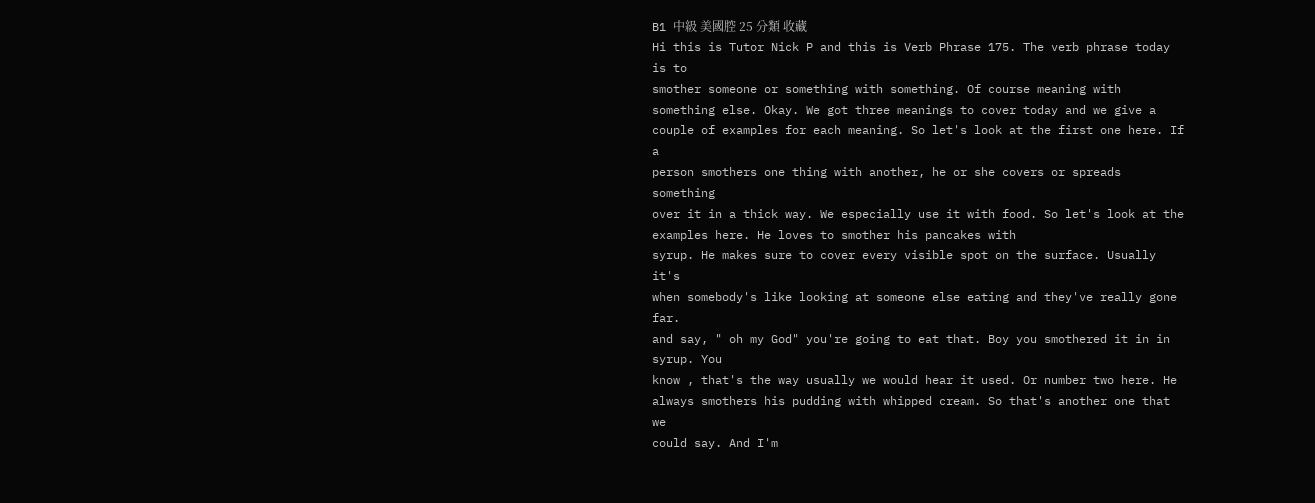B1 中級 美國腔 25 分類 收藏
Hi this is Tutor Nick P and this is Verb Phrase 175. The verb phrase today is to
smother someone or something with something. Of course meaning with
something else. Okay. We got three meanings to cover today and we give a
couple of examples for each meaning. So let's look at the first one here. If a
person smothers one thing with another, he or she covers or spreads something
over it in a thick way. We especially use it with food. So let's look at the
examples here. He loves to smother his pancakes with
syrup. He makes sure to cover every visible spot on the surface. Usually it's
when somebody's like looking at someone else eating and they've really gone far.
and say, " oh my God" you're going to eat that. Boy you smothered it in in syrup. You
know , that's the way usually we would hear it used. Or number two here. He
always smothers his pudding with whipped cream. So that's another one that we
could say. And I'm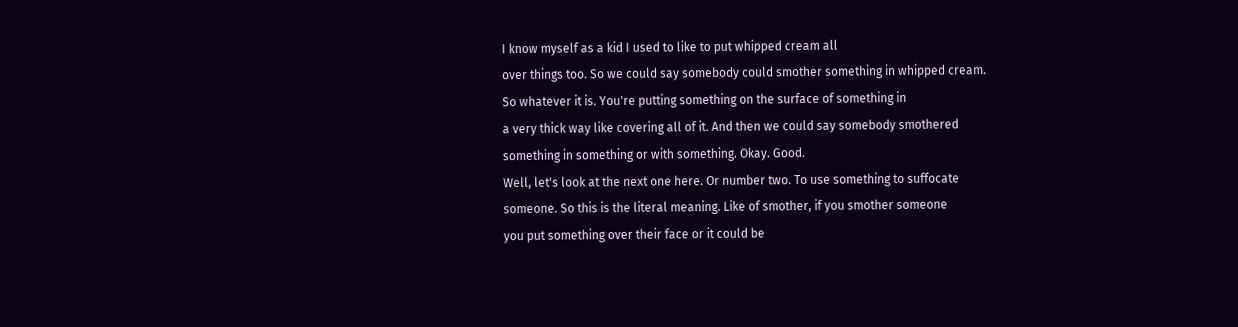I know myself as a kid I used to like to put whipped cream all
over things too. So we could say somebody could smother something in whipped cream.
So whatever it is. You're putting something on the surface of something in
a very thick way like covering all of it. And then we could say somebody smothered
something in something or with something. Okay. Good.
Well, let's look at the next one here. Or number two. To use something to suffocate
someone. So this is the literal meaning. Like of smother, if you smother someone
you put something over their face or it could be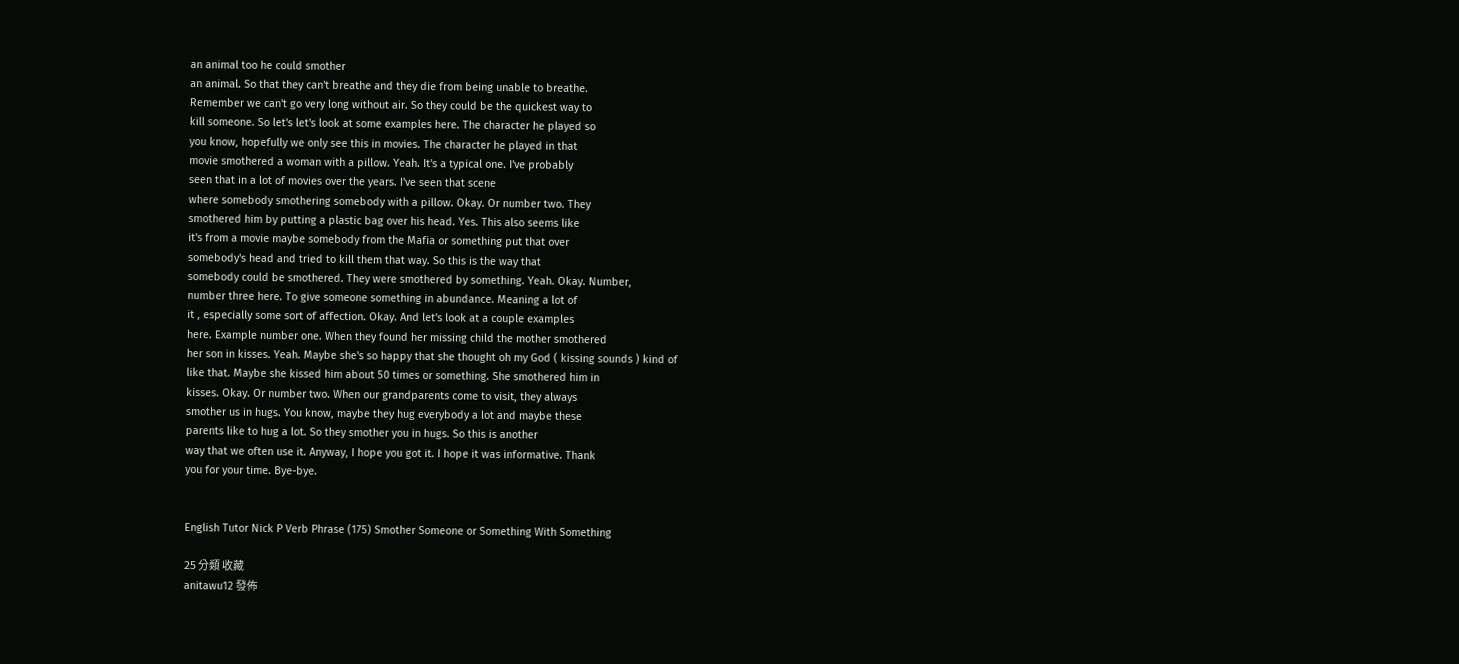an animal too he could smother
an animal. So that they can't breathe and they die from being unable to breathe.
Remember we can't go very long without air. So they could be the quickest way to
kill someone. So let's let's look at some examples here. The character he played so
you know, hopefully we only see this in movies. The character he played in that
movie smothered a woman with a pillow. Yeah. It's a typical one. I've probably
seen that in a lot of movies over the years. I've seen that scene
where somebody smothering somebody with a pillow. Okay. Or number two. They
smothered him by putting a plastic bag over his head. Yes. This also seems like
it's from a movie maybe somebody from the Mafia or something put that over
somebody's head and tried to kill them that way. So this is the way that
somebody could be smothered. They were smothered by something. Yeah. Okay. Number,
number three here. To give someone something in abundance. Meaning a lot of
it , especially some sort of affection. Okay. And let's look at a couple examples
here. Example number one. When they found her missing child the mother smothered
her son in kisses. Yeah. Maybe she's so happy that she thought oh my God ( kissing sounds ) kind of
like that. Maybe she kissed him about 50 times or something. She smothered him in
kisses. Okay. Or number two. When our grandparents come to visit, they always
smother us in hugs. You know, maybe they hug everybody a lot and maybe these
parents like to hug a lot. So they smother you in hugs. So this is another
way that we often use it. Anyway, I hope you got it. I hope it was informative. Thank
you for your time. Bye-bye.


English Tutor Nick P Verb Phrase (175) Smother Someone or Something With Something

25 分類 收藏
anitawu12 發佈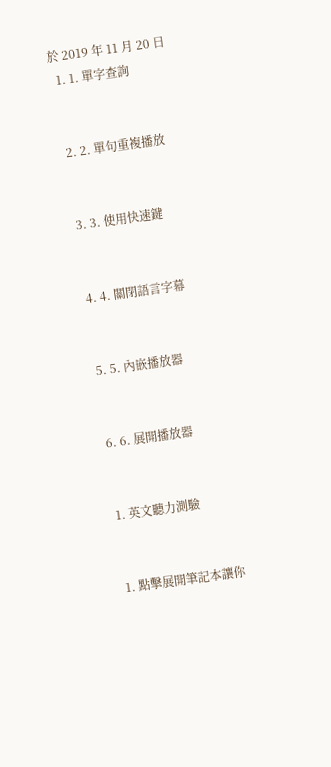於 2019 年 11 月 20 日
  1. 1. 單字查詢


  2. 2. 單句重複播放


  3. 3. 使用快速鍵


  4. 4. 關閉語言字幕


  5. 5. 內嵌播放器


  6. 6. 展開播放器


  1. 英文聽力測驗


  1. 點擊展開筆記本讓你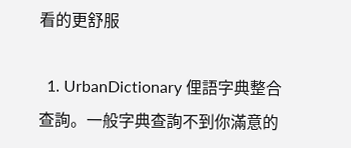看的更舒服

  1. UrbanDictionary 俚語字典整合查詢。一般字典查詢不到你滿意的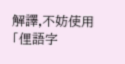解譯,不妨使用「俚語字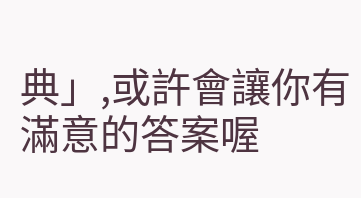典」,或許會讓你有滿意的答案喔